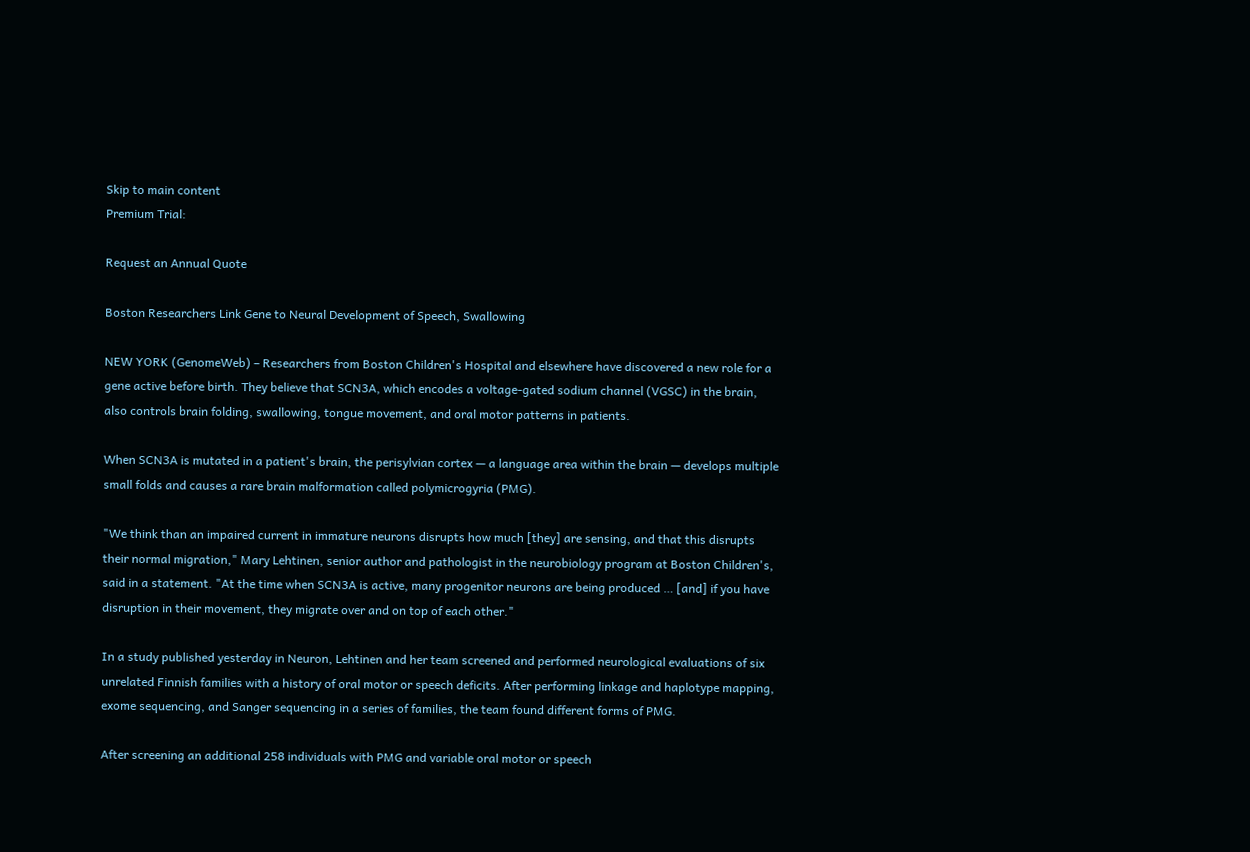Skip to main content
Premium Trial:

Request an Annual Quote

Boston Researchers Link Gene to Neural Development of Speech, Swallowing

NEW YORK (GenomeWeb) – Researchers from Boston Children's Hospital and elsewhere have discovered a new role for a gene active before birth. They believe that SCN3A, which encodes a voltage-gated sodium channel (VGSC) in the brain, also controls brain folding, swallowing, tongue movement, and oral motor patterns in patients.

When SCN3A is mutated in a patient's brain, the perisylvian cortex — a language area within the brain — develops multiple small folds and causes a rare brain malformation called polymicrogyria (PMG).

"We think than an impaired current in immature neurons disrupts how much [they] are sensing, and that this disrupts their normal migration," Mary Lehtinen, senior author and pathologist in the neurobiology program at Boston Children's, said in a statement. "At the time when SCN3A is active, many progenitor neurons are being produced … [and] if you have disruption in their movement, they migrate over and on top of each other."

In a study published yesterday in Neuron, Lehtinen and her team screened and performed neurological evaluations of six unrelated Finnish families with a history of oral motor or speech deficits. After performing linkage and haplotype mapping, exome sequencing, and Sanger sequencing in a series of families, the team found different forms of PMG.

After screening an additional 258 individuals with PMG and variable oral motor or speech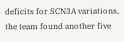deficits for SCN3A variations, the team found another five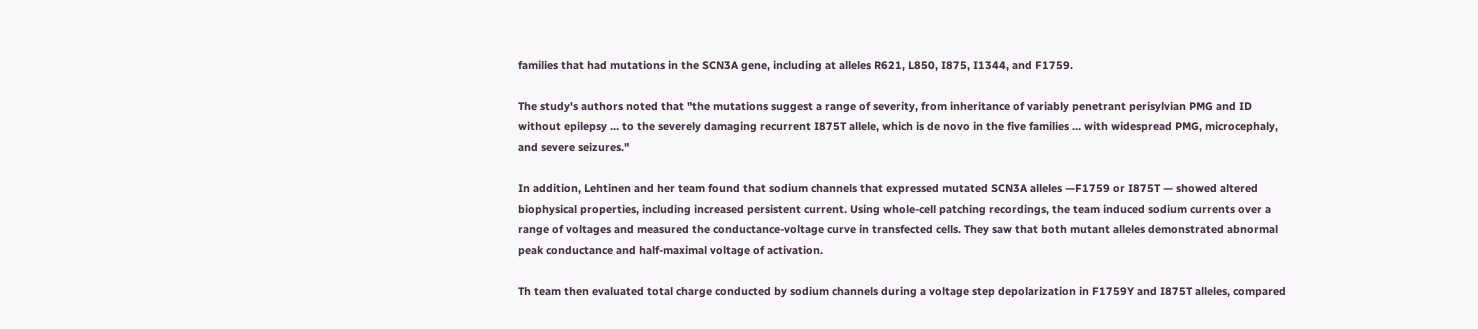families that had mutations in the SCN3A gene, including at alleles R621, L850, I875, I1344, and F1759.

The study's authors noted that "the mutations suggest a range of severity, from inheritance of variably penetrant perisylvian PMG and ID without epilepsy … to the severely damaging recurrent I875T allele, which is de novo in the five families … with widespread PMG, microcephaly, and severe seizures."

In addition, Lehtinen and her team found that sodium channels that expressed mutated SCN3A alleles —F1759 or I875T — showed altered biophysical properties, including increased persistent current. Using whole-cell patching recordings, the team induced sodium currents over a range of voltages and measured the conductance-voltage curve in transfected cells. They saw that both mutant alleles demonstrated abnormal peak conductance and half-maximal voltage of activation.

Th team then evaluated total charge conducted by sodium channels during a voltage step depolarization in F1759Y and I875T alleles, compared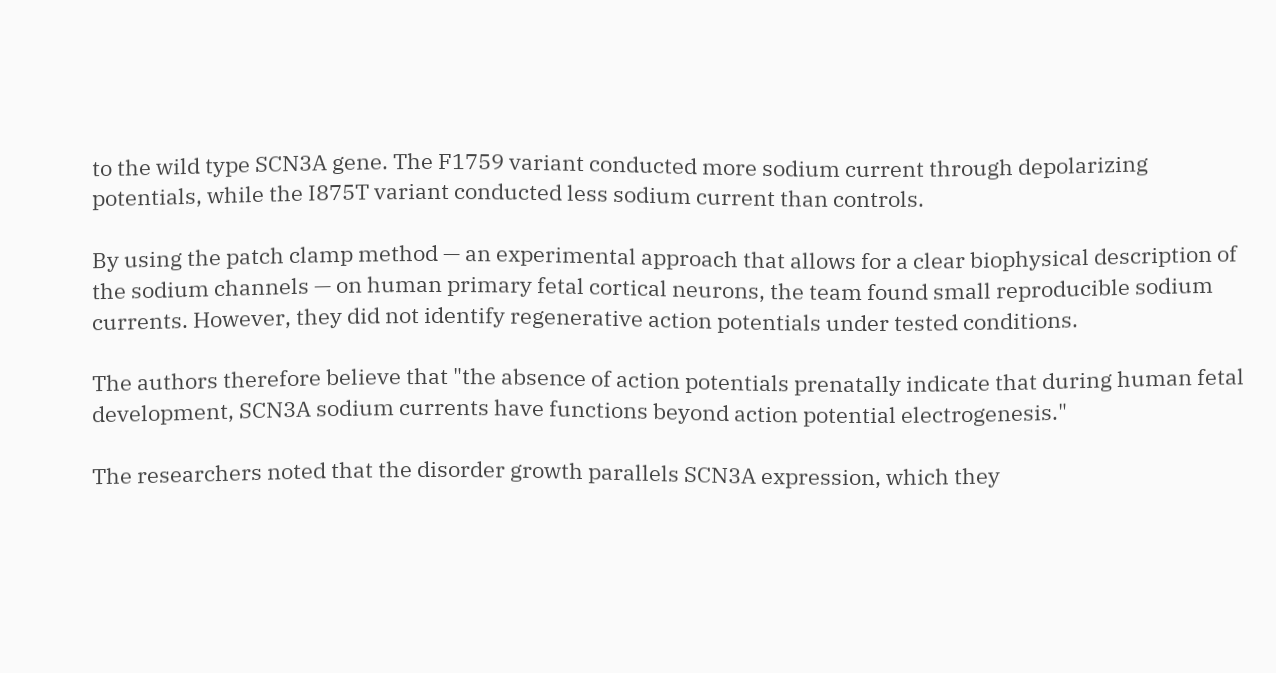to the wild type SCN3A gene. The F1759 variant conducted more sodium current through depolarizing potentials, while the I875T variant conducted less sodium current than controls.

By using the patch clamp method — an experimental approach that allows for a clear biophysical description of the sodium channels — on human primary fetal cortical neurons, the team found small reproducible sodium currents. However, they did not identify regenerative action potentials under tested conditions.

The authors therefore believe that "the absence of action potentials prenatally indicate that during human fetal development, SCN3A sodium currents have functions beyond action potential electrogenesis."

The researchers noted that the disorder growth parallels SCN3A expression, which they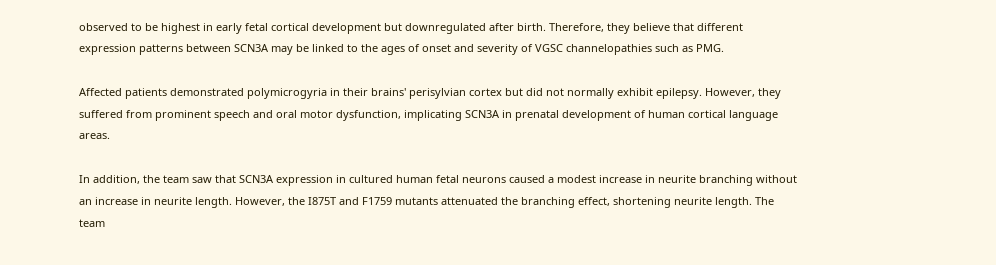observed to be highest in early fetal cortical development but downregulated after birth. Therefore, they believe that different expression patterns between SCN3A may be linked to the ages of onset and severity of VGSC channelopathies such as PMG.

Affected patients demonstrated polymicrogyria in their brains' perisylvian cortex but did not normally exhibit epilepsy. However, they suffered from prominent speech and oral motor dysfunction, implicating SCN3A in prenatal development of human cortical language areas.

In addition, the team saw that SCN3A expression in cultured human fetal neurons caused a modest increase in neurite branching without an increase in neurite length. However, the I875T and F1759 mutants attenuated the branching effect, shortening neurite length. The team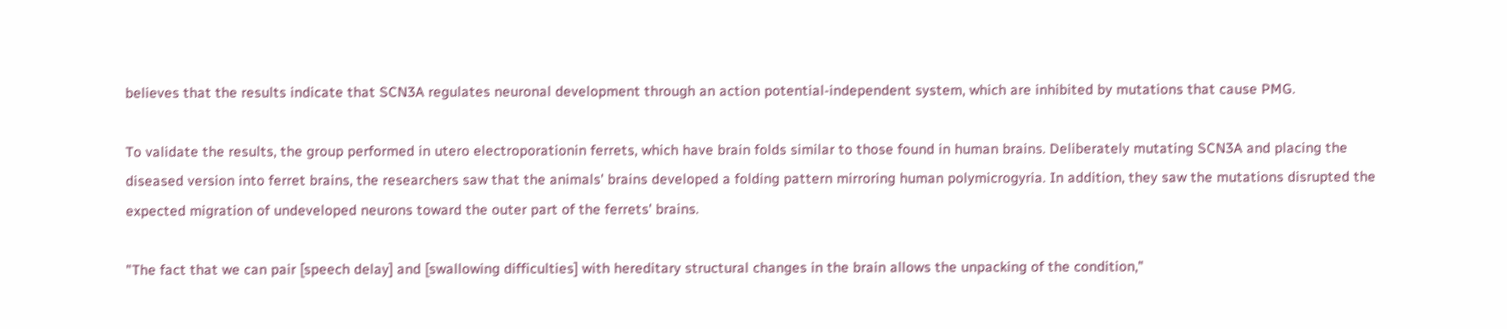believes that the results indicate that SCN3A regulates neuronal development through an action potential-independent system, which are inhibited by mutations that cause PMG.

To validate the results, the group performed in utero electroporationin ferrets, which have brain folds similar to those found in human brains. Deliberately mutating SCN3A and placing the diseased version into ferret brains, the researchers saw that the animals' brains developed a folding pattern mirroring human polymicrogyria. In addition, they saw the mutations disrupted the expected migration of undeveloped neurons toward the outer part of the ferrets' brains.

"The fact that we can pair [speech delay] and [swallowing difficulties] with hereditary structural changes in the brain allows the unpacking of the condition,"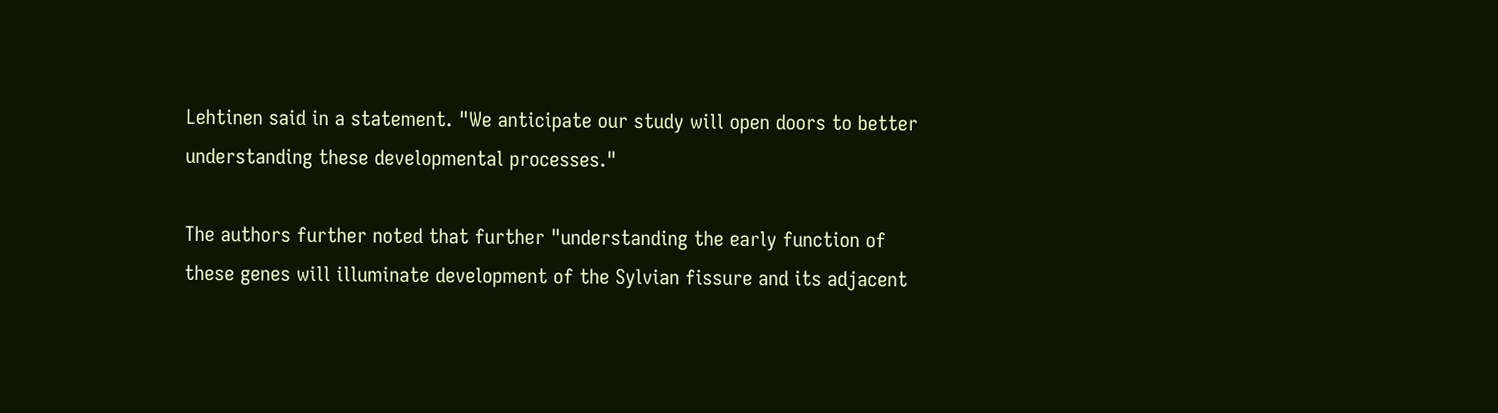Lehtinen said in a statement. "We anticipate our study will open doors to better understanding these developmental processes."

The authors further noted that further "understanding the early function of these genes will illuminate development of the Sylvian fissure and its adjacent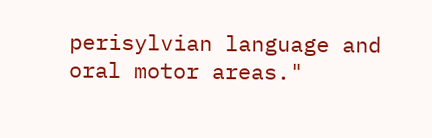perisylvian language and oral motor areas."